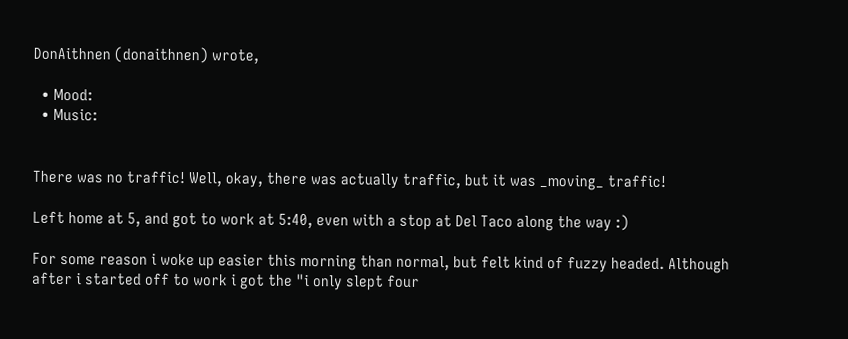DonAithnen (donaithnen) wrote,

  • Mood:
  • Music:


There was no traffic! Well, okay, there was actually traffic, but it was _moving_ traffic!

Left home at 5, and got to work at 5:40, even with a stop at Del Taco along the way :)

For some reason i woke up easier this morning than normal, but felt kind of fuzzy headed. Although after i started off to work i got the "i only slept four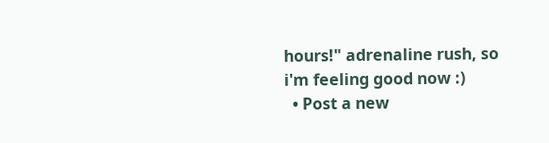hours!" adrenaline rush, so i'm feeling good now :)
  • Post a new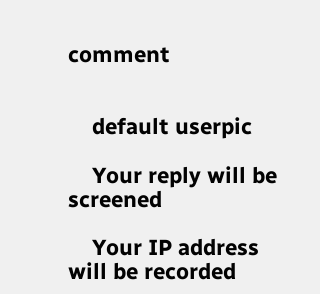comment


    default userpic

    Your reply will be screened

    Your IP address will be recorded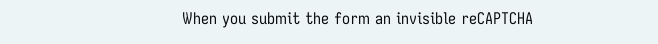When you submit the form an invisible reCAPTCHA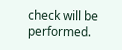check will be performed.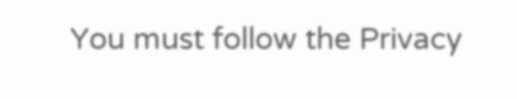You must follow the Privacy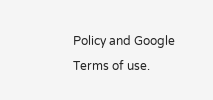Policy and Google Terms of use.